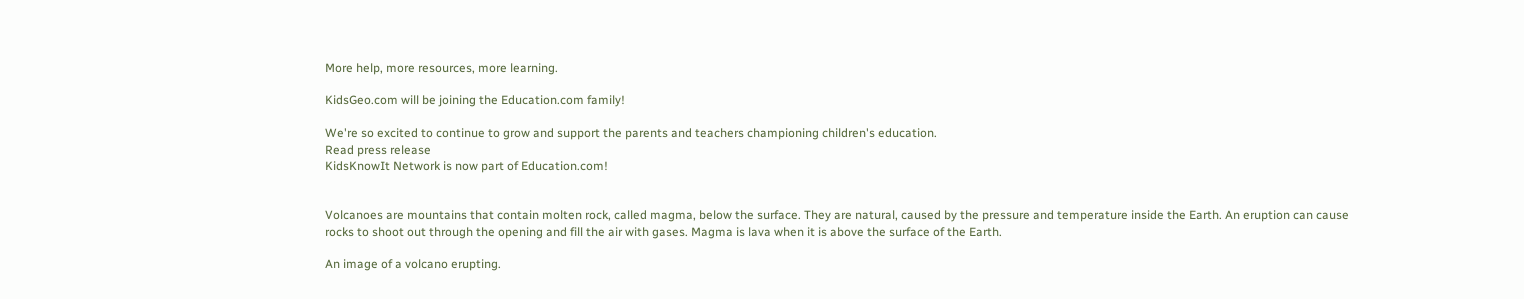More help, more resources, more learning.

KidsGeo.com will be joining the Education.com family!

We're so excited to continue to grow and support the parents and teachers championing children's education.
Read press release
KidsKnowIt Network is now part of Education.com!


Volcanoes are mountains that contain molten rock, called magma, below the surface. They are natural, caused by the pressure and temperature inside the Earth. An eruption can cause rocks to shoot out through the opening and fill the air with gases. Magma is lava when it is above the surface of the Earth.

An image of a volcano erupting.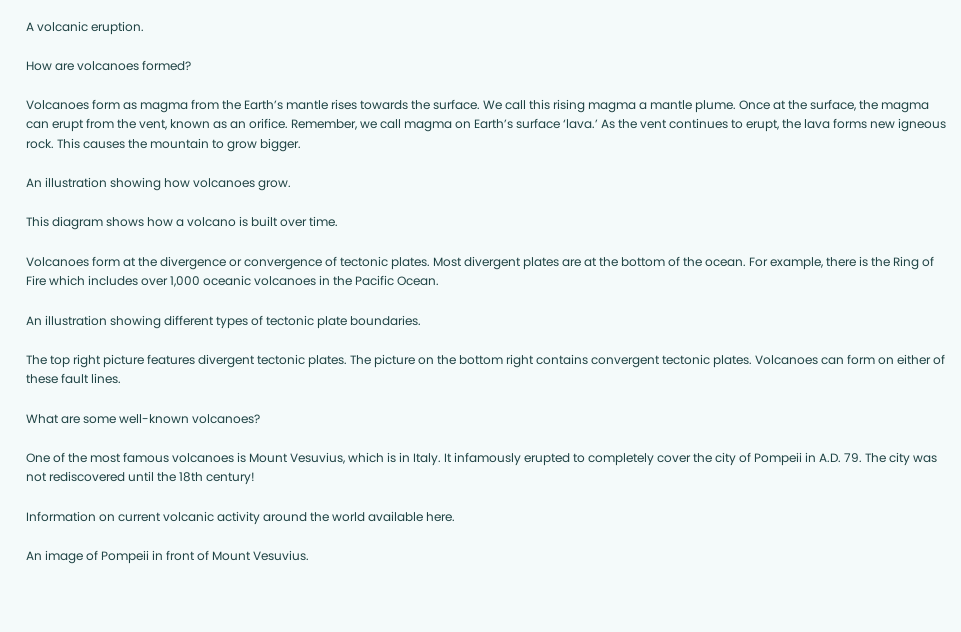A volcanic eruption.

How are volcanoes formed?

Volcanoes form as magma from the Earth’s mantle rises towards the surface. We call this rising magma a mantle plume. Once at the surface, the magma can erupt from the vent, known as an orifice. Remember, we call magma on Earth’s surface ‘lava.’ As the vent continues to erupt, the lava forms new igneous rock. This causes the mountain to grow bigger.

An illustration showing how volcanoes grow.

This diagram shows how a volcano is built over time.

Volcanoes form at the divergence or convergence of tectonic plates. Most divergent plates are at the bottom of the ocean. For example, there is the Ring of Fire which includes over 1,000 oceanic volcanoes in the Pacific Ocean.

An illustration showing different types of tectonic plate boundaries.

The top right picture features divergent tectonic plates. The picture on the bottom right contains convergent tectonic plates. Volcanoes can form on either of these fault lines.

What are some well-known volcanoes?

One of the most famous volcanoes is Mount Vesuvius, which is in Italy. It infamously erupted to completely cover the city of Pompeii in A.D. 79. The city was not rediscovered until the 18th century!

Information on current volcanic activity around the world available here.

An image of Pompeii in front of Mount Vesuvius.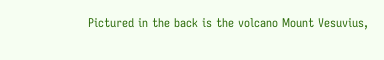Pictured in the back is the volcano Mount Vesuvius,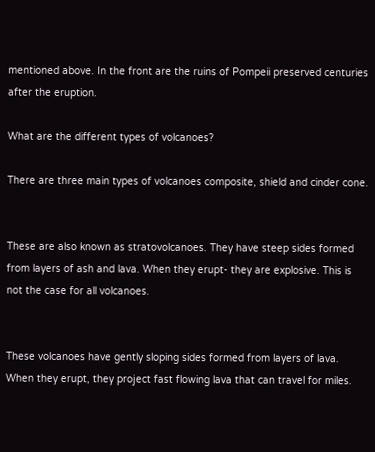mentioned above. In the front are the ruins of Pompeii preserved centuries after the eruption.

What are the different types of volcanoes?

There are three main types of volcanoes composite, shield and cinder cone.


These are also known as stratovolcanoes. They have steep sides formed from layers of ash and lava. When they erupt- they are explosive. This is not the case for all volcanoes.


These volcanoes have gently sloping sides formed from layers of lava. When they erupt, they project fast flowing lava that can travel for miles.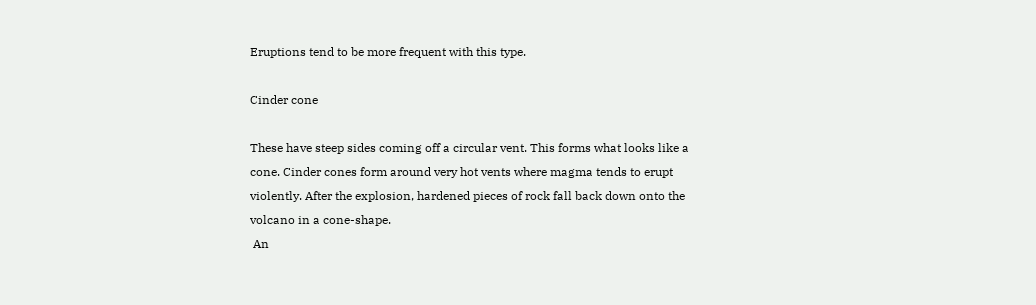Eruptions tend to be more frequent with this type.

Cinder cone

These have steep sides coming off a circular vent. This forms what looks like a cone. Cinder cones form around very hot vents where magma tends to erupt violently. After the explosion, hardened pieces of rock fall back down onto the volcano in a cone-shape.
 An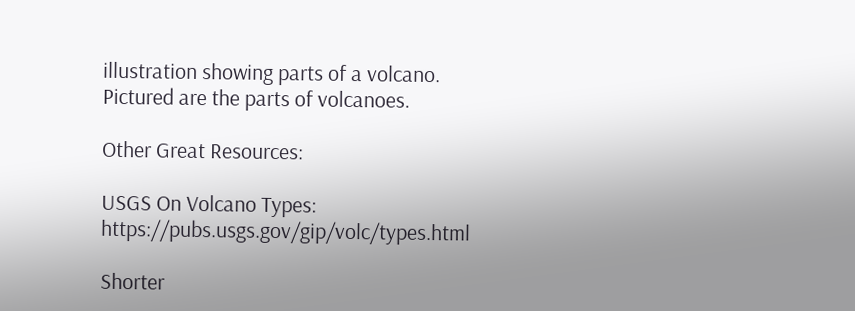illustration showing parts of a volcano.
Pictured are the parts of volcanoes.

Other Great Resources:

USGS On Volcano Types: https://pubs.usgs.gov/gip/volc/types.html

Shorter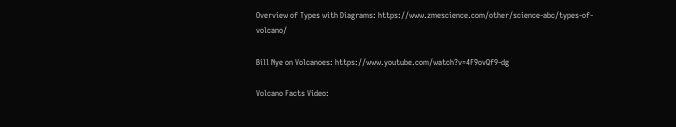Overview of Types with Diagrams: https://www.zmescience.com/other/science-abc/types-of-volcano/

Bill Nye on Volcanoes: https://www.youtube.com/watch?v=4F9ovQf9-dg

Volcano Facts Video: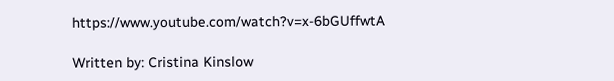https://www.youtube.com/watch?v=x-6bGUffwtA

Written by: Cristina Kinslow